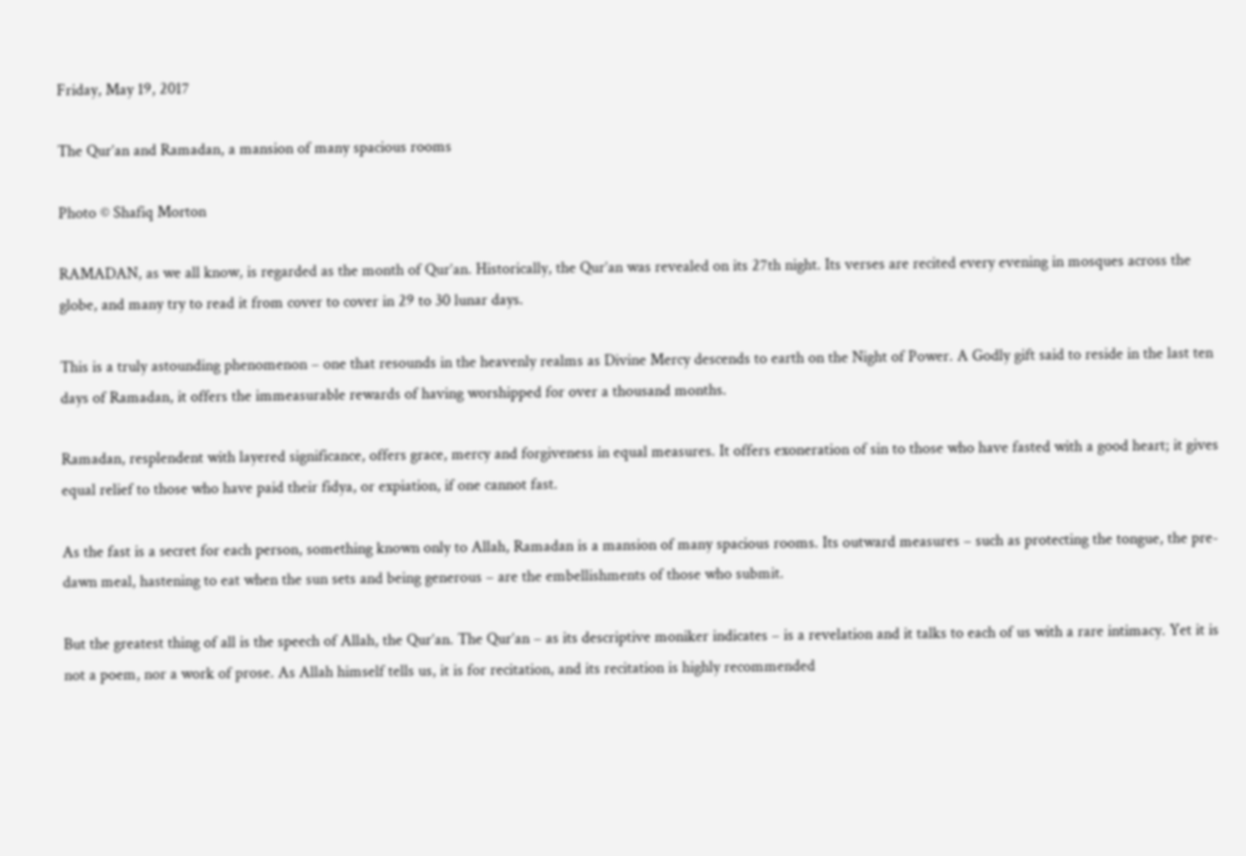Friday, May 19, 2017

The Qur’an and Ramadan, a mansion of many spacious rooms

Photo © Shafiq Morton

RAMADAN, as we all know, is regarded as the month of Qur’an. Historically, the Qur’an was revealed on its 27th night. Its verses are recited every evening in mosques across the globe, and many try to read it from cover to cover in 29 to 30 lunar days.

This is a truly astounding phenomenon – one that resounds in the heavenly realms as Divine Mercy descends to earth on the Night of Power. A Godly gift said to reside in the last ten days of Ramadan, it offers the immeasurable rewards of having worshipped for over a thousand months.

Ramadan, resplendent with layered significance, offers grace, mercy and forgiveness in equal measures. It offers exoneration of sin to those who have fasted with a good heart; it gives equal relief to those who have paid their fidya, or expiation, if one cannot fast.

As the fast is a secret for each person, something known only to Allah, Ramadan is a mansion of many spacious rooms. Its outward measures – such as protecting the tongue, the pre-dawn meal, hastening to eat when the sun sets and being generous – are the embellishments of those who submit.

But the greatest thing of all is the speech of Allah, the Qur’an. The Qur’an – as its descriptive moniker indicates – is a revelation and it talks to each of us with a rare intimacy. Yet it is not a poem, nor a work of prose. As Allah himself tells us, it is for recitation, and its recitation is highly recommended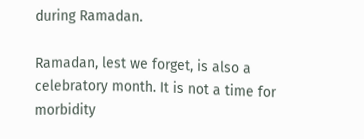during Ramadan.

Ramadan, lest we forget, is also a celebratory month. It is not a time for morbidity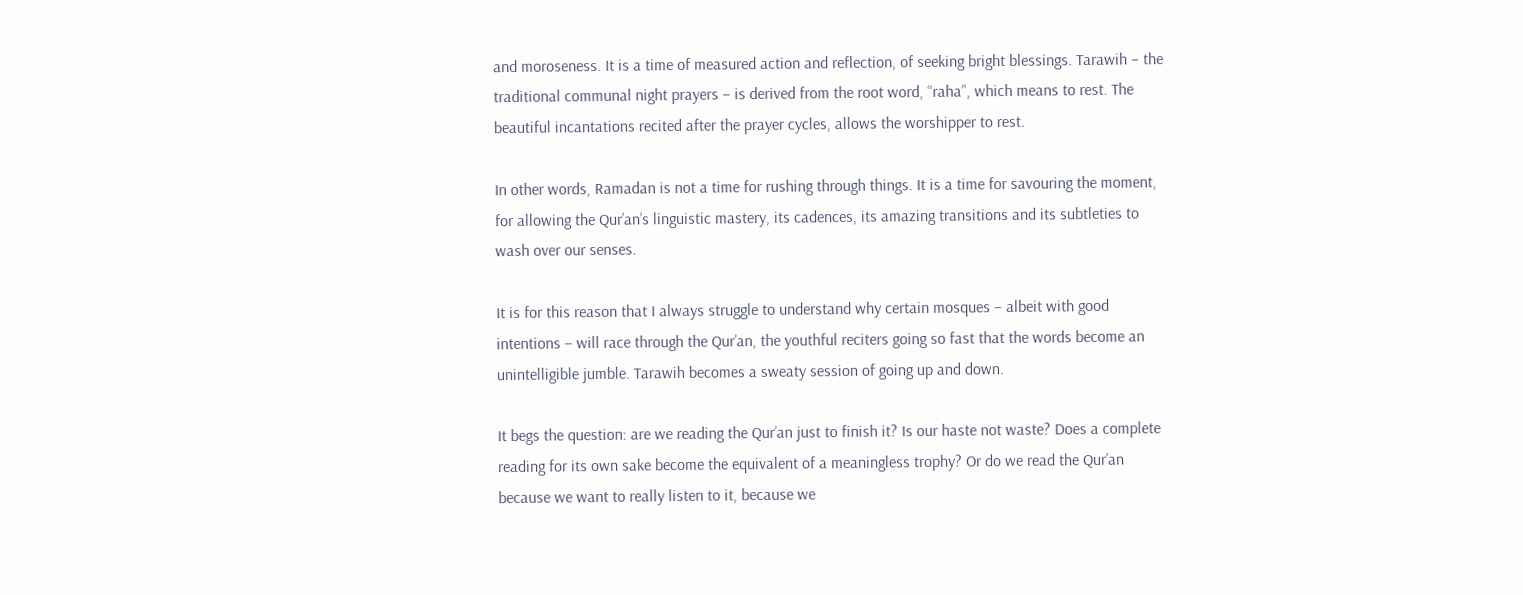and moroseness. It is a time of measured action and reflection, of seeking bright blessings. Tarawih – the traditional communal night prayers – is derived from the root word, “raha”, which means to rest. The beautiful incantations recited after the prayer cycles, allows the worshipper to rest.

In other words, Ramadan is not a time for rushing through things. It is a time for savouring the moment, for allowing the Qur’an’s linguistic mastery, its cadences, its amazing transitions and its subtleties to wash over our senses.

It is for this reason that I always struggle to understand why certain mosques – albeit with good intentions – will race through the Qur’an, the youthful reciters going so fast that the words become an unintelligible jumble. Tarawih becomes a sweaty session of going up and down.

It begs the question: are we reading the Qur’an just to finish it? Is our haste not waste? Does a complete reading for its own sake become the equivalent of a meaningless trophy? Or do we read the Qur’an because we want to really listen to it, because we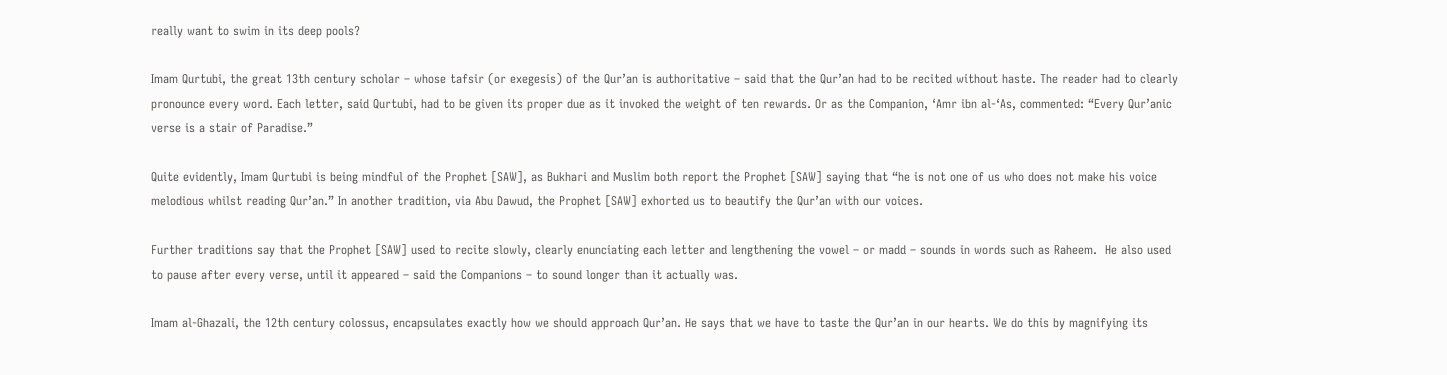really want to swim in its deep pools?

Imam Qurtubi, the great 13th century scholar – whose tafsir (or exegesis) of the Qur’an is authoritative – said that the Qur’an had to be recited without haste. The reader had to clearly pronounce every word. Each letter, said Qurtubi, had to be given its proper due as it invoked the weight of ten rewards. Or as the Companion, ‘Amr ibn al-‘As, commented: “Every Qur’anic verse is a stair of Paradise.”

Quite evidently, Imam Qurtubi is being mindful of the Prophet [SAW], as Bukhari and Muslim both report the Prophet [SAW] saying that “he is not one of us who does not make his voice melodious whilst reading Qur’an.” In another tradition, via Abu Dawud, the Prophet [SAW] exhorted us to beautify the Qur’an with our voices.

Further traditions say that the Prophet [SAW] used to recite slowly, clearly enunciating each letter and lengthening the vowel – or madd – sounds in words such as Raheem.  He also used to pause after every verse, until it appeared – said the Companions – to sound longer than it actually was.

Imam al-Ghazali, the 12th century colossus, encapsulates exactly how we should approach Qur’an. He says that we have to taste the Qur’an in our hearts. We do this by magnifying its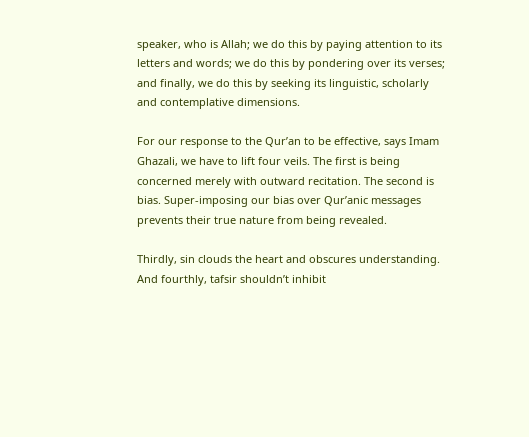speaker, who is Allah; we do this by paying attention to its letters and words; we do this by pondering over its verses; and finally, we do this by seeking its linguistic, scholarly and contemplative dimensions.

For our response to the Qur’an to be effective, says Imam Ghazali, we have to lift four veils. The first is being concerned merely with outward recitation. The second is bias. Super-imposing our bias over Qur’anic messages prevents their true nature from being revealed.

Thirdly, sin clouds the heart and obscures understanding. And fourthly, tafsir shouldn’t inhibit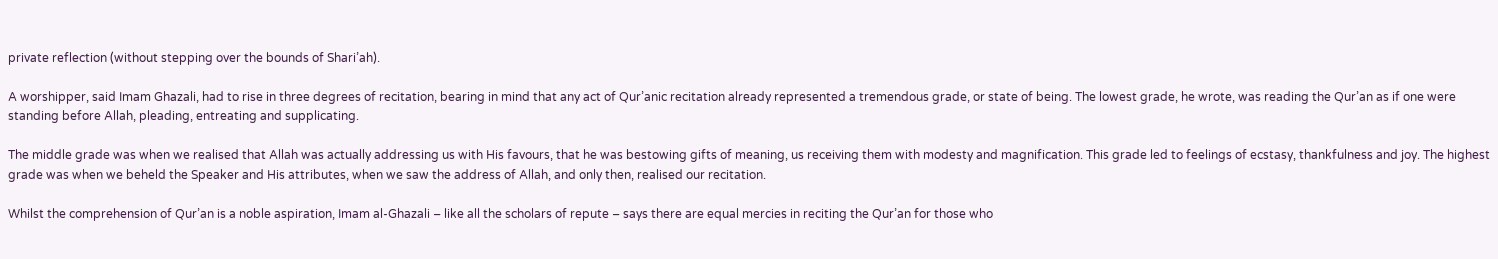private reflection (without stepping over the bounds of Shari’ah).

A worshipper, said Imam Ghazali, had to rise in three degrees of recitation, bearing in mind that any act of Qur’anic recitation already represented a tremendous grade, or state of being. The lowest grade, he wrote, was reading the Qur’an as if one were standing before Allah, pleading, entreating and supplicating.

The middle grade was when we realised that Allah was actually addressing us with His favours, that he was bestowing gifts of meaning, us receiving them with modesty and magnification. This grade led to feelings of ecstasy, thankfulness and joy. The highest grade was when we beheld the Speaker and His attributes, when we saw the address of Allah, and only then, realised our recitation.

Whilst the comprehension of Qur’an is a noble aspiration, Imam al-Ghazali – like all the scholars of repute – says there are equal mercies in reciting the Qur’an for those who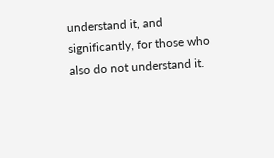understand it, and significantly, for those who also do not understand it.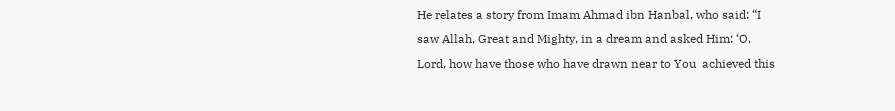He relates a story from Imam Ahmad ibn Hanbal, who said: “I saw Allah, Great and Mighty, in a dream and asked Him: ‘O, Lord, how have those who have drawn near to You  achieved this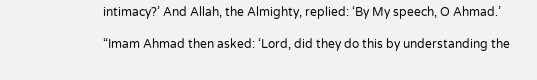intimacy?’ And Allah, the Almighty, replied: ‘By My speech, O Ahmad.’

“Imam Ahmad then asked: ‘Lord, did they do this by understanding the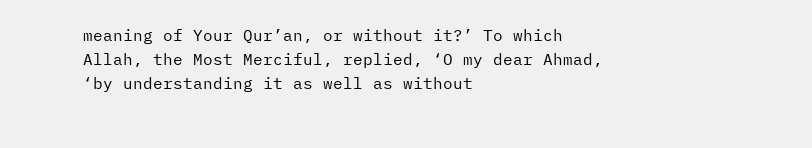meaning of Your Qur’an, or without it?’ To which Allah, the Most Merciful, replied, ‘O my dear Ahmad, ‘by understanding it as well as without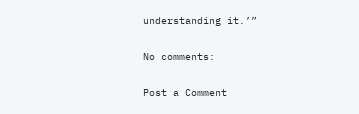understanding it.’”

No comments:

Post a Comment